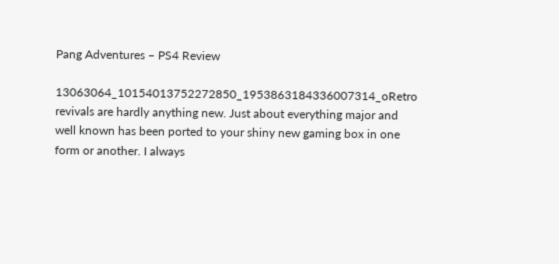Pang Adventures – PS4 Review

13063064_10154013752272850_1953863184336007314_oRetro revivals are hardly anything new. Just about everything major and well known has been ported to your shiny new gaming box in one form or another. I always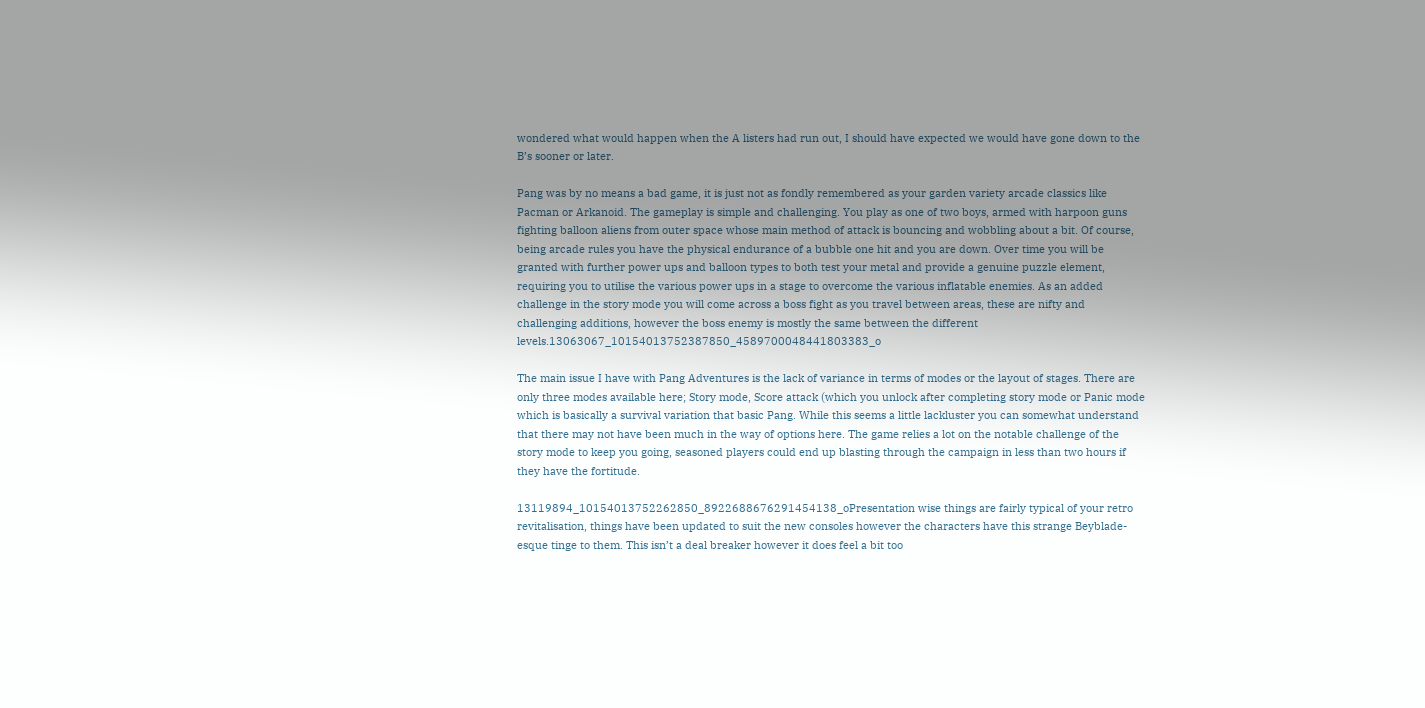wondered what would happen when the A listers had run out, I should have expected we would have gone down to the B’s sooner or later.

Pang was by no means a bad game, it is just not as fondly remembered as your garden variety arcade classics like Pacman or Arkanoid. The gameplay is simple and challenging. You play as one of two boys, armed with harpoon guns fighting balloon aliens from outer space whose main method of attack is bouncing and wobbling about a bit. Of course, being arcade rules you have the physical endurance of a bubble one hit and you are down. Over time you will be granted with further power ups and balloon types to both test your metal and provide a genuine puzzle element, requiring you to utilise the various power ups in a stage to overcome the various inflatable enemies. As an added challenge in the story mode you will come across a boss fight as you travel between areas, these are nifty and challenging additions, however the boss enemy is mostly the same between the different levels.13063067_10154013752387850_4589700048441803383_o

The main issue I have with Pang Adventures is the lack of variance in terms of modes or the layout of stages. There are only three modes available here; Story mode, Score attack (which you unlock after completing story mode or Panic mode which is basically a survival variation that basic Pang. While this seems a little lackluster you can somewhat understand that there may not have been much in the way of options here. The game relies a lot on the notable challenge of the story mode to keep you going, seasoned players could end up blasting through the campaign in less than two hours if they have the fortitude.

13119894_10154013752262850_8922688676291454138_oPresentation wise things are fairly typical of your retro revitalisation, things have been updated to suit the new consoles however the characters have this strange Beyblade-esque tinge to them. This isn’t a deal breaker however it does feel a bit too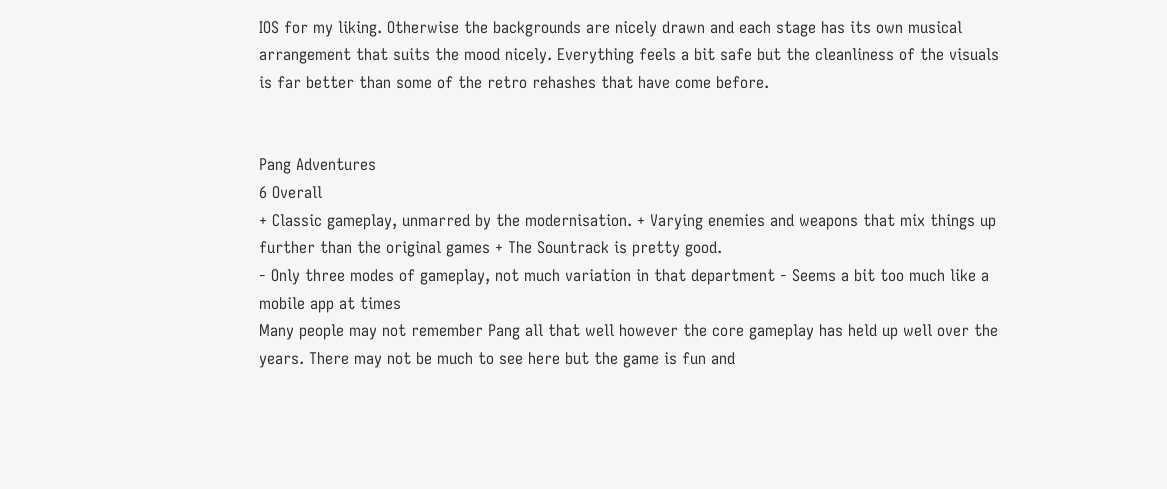IOS for my liking. Otherwise the backgrounds are nicely drawn and each stage has its own musical arrangement that suits the mood nicely. Everything feels a bit safe but the cleanliness of the visuals is far better than some of the retro rehashes that have come before.


Pang Adventures
6 Overall
+ Classic gameplay, unmarred by the modernisation. + Varying enemies and weapons that mix things up further than the original games + The Sountrack is pretty good.
- Only three modes of gameplay, not much variation in that department - Seems a bit too much like a mobile app at times
Many people may not remember Pang all that well however the core gameplay has held up well over the years. There may not be much to see here but the game is fun and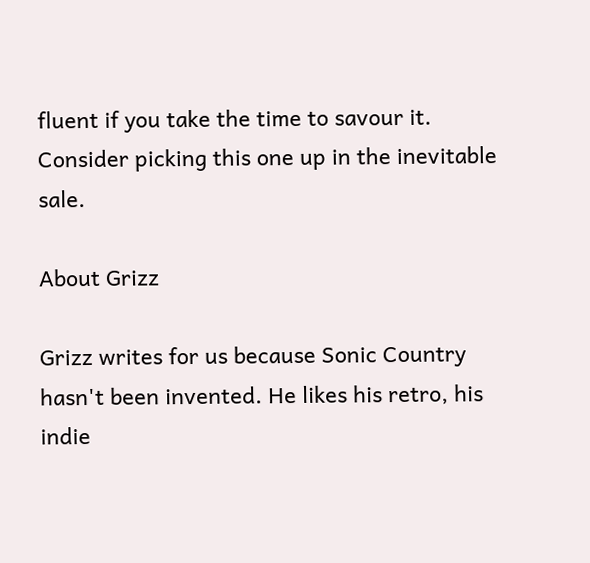fluent if you take the time to savour it. Consider picking this one up in the inevitable sale.

About Grizz

Grizz writes for us because Sonic Country hasn't been invented. He likes his retro, his indie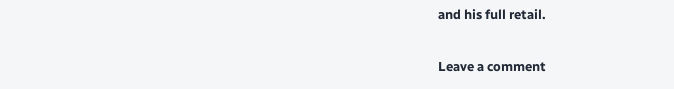and his full retail.

Leave a comment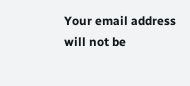Your email address will not be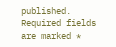published. Required fields are marked *